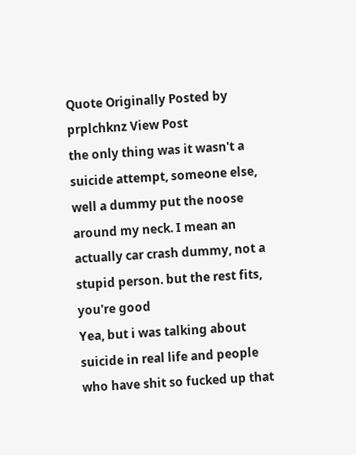Quote Originally Posted by prplchknz View Post
the only thing was it wasn't a suicide attempt, someone else, well a dummy put the noose around my neck. I mean an actually car crash dummy, not a stupid person. but the rest fits, you're good
Yea, but i was talking about suicide in real life and people who have shit so fucked up that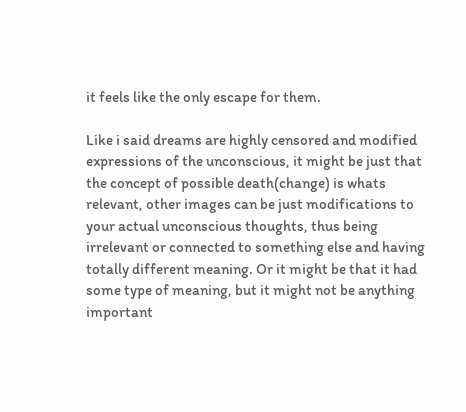it feels like the only escape for them.

Like i said dreams are highly censored and modified expressions of the unconscious, it might be just that the concept of possible death(change) is whats relevant, other images can be just modifications to your actual unconscious thoughts, thus being irrelevant or connected to something else and having totally different meaning. Or it might be that it had some type of meaning, but it might not be anything important